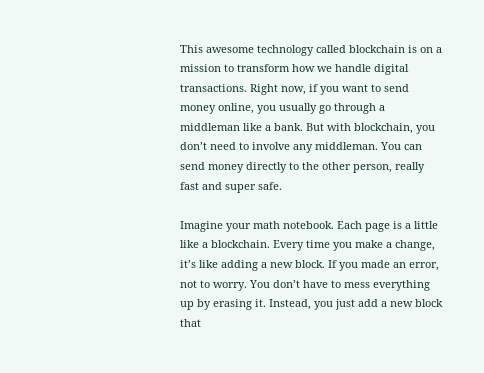This awesome technology called blockchain is on a mission to transform how we handle digital transactions. Right now, if you want to send money online, you usually go through a middleman like a bank. But with blockchain, you don’t need to involve any middleman. You can send money directly to the other person, really fast and super safe.

Imagine your math notebook. Each page is a little like a blockchain. Every time you make a change, it’s like adding a new block. If you made an error, not to worry. You don’t have to mess everything up by erasing it. Instead, you just add a new block that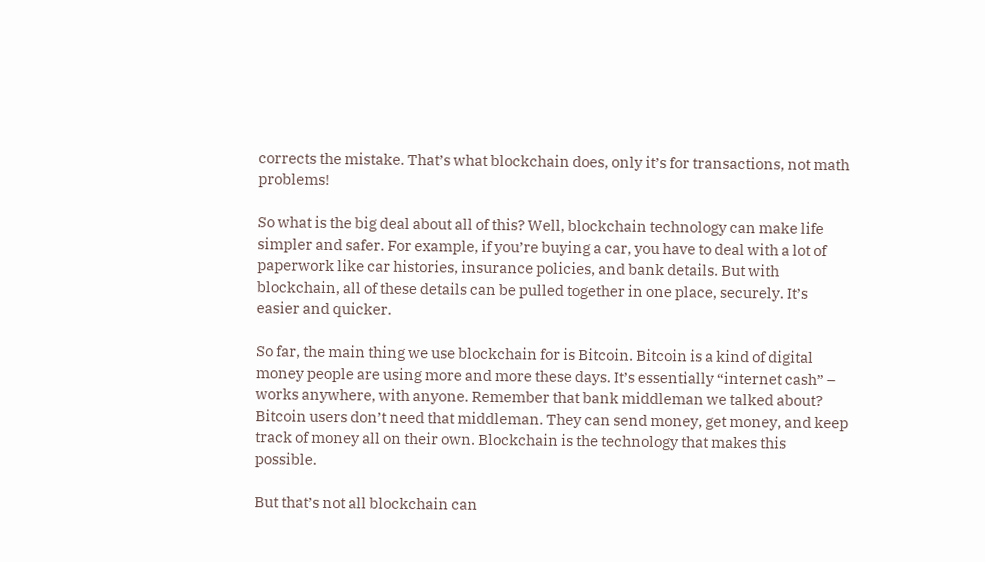corrects the mistake. That’s what blockchain does, only it’s for transactions, not math problems!

So what is the big deal about all of this? Well, blockchain technology can make life simpler and safer. For example, if you’re buying a car, you have to deal with a lot of paperwork like car histories, insurance policies, and bank details. But with blockchain, all of these details can be pulled together in one place, securely. It’s easier and quicker.

So far, the main thing we use blockchain for is Bitcoin. Bitcoin is a kind of digital money people are using more and more these days. It’s essentially “internet cash” – works anywhere, with anyone. Remember that bank middleman we talked about? Bitcoin users don’t need that middleman. They can send money, get money, and keep track of money all on their own. Blockchain is the technology that makes this possible.

But that’s not all blockchain can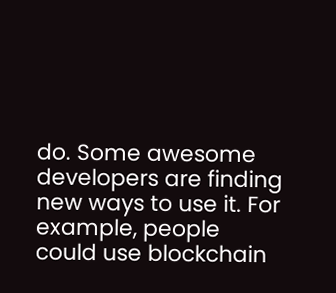do. Some awesome developers are finding new ways to use it. For example, people could use blockchain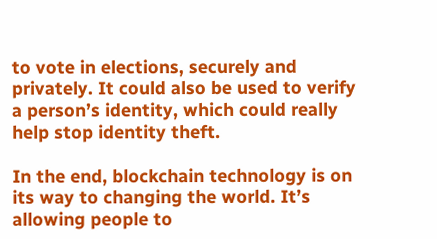to vote in elections, securely and privately. It could also be used to verify a person’s identity, which could really help stop identity theft.

In the end, blockchain technology is on its way to changing the world. It’s allowing people to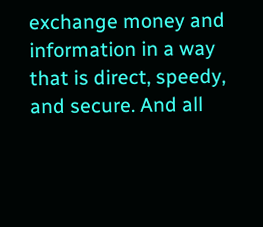exchange money and information in a way that is direct, speedy, and secure. And all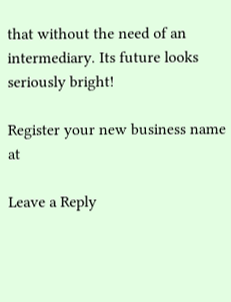that without the need of an intermediary. Its future looks seriously bright!

Register your new business name at

Leave a Reply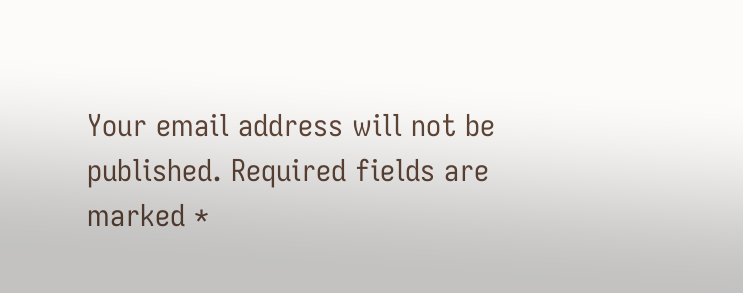Your email address will not be published. Required fields are marked *